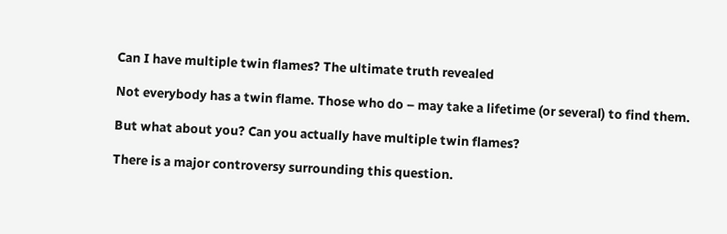Can I have multiple twin flames? The ultimate truth revealed

Not everybody has a twin flame. Those who do – may take a lifetime (or several) to find them.

But what about you? Can you actually have multiple twin flames?

There is a major controversy surrounding this question.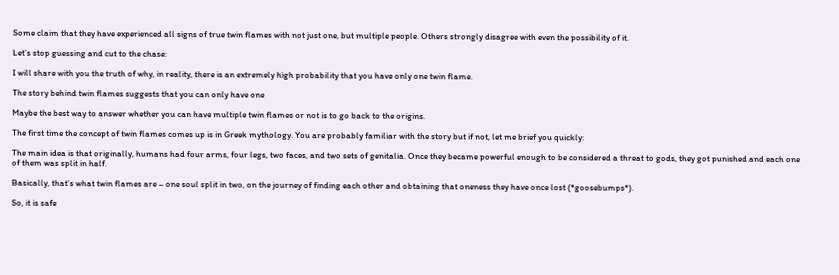Some claim that they have experienced all signs of true twin flames with not just one, but multiple people. Others strongly disagree with even the possibility of it.

Let’s stop guessing and cut to the chase:

I will share with you the truth of why, in reality, there is an extremely high probability that you have only one twin flame.

The story behind twin flames suggests that you can only have one

Maybe the best way to answer whether you can have multiple twin flames or not is to go back to the origins.

The first time the concept of twin flames comes up is in Greek mythology. You are probably familiar with the story but if not, let me brief you quickly:

The main idea is that originally, humans had four arms, four legs, two faces, and two sets of genitalia. Once they became powerful enough to be considered a threat to gods, they got punished and each one of them was split in half.

Basically, that’s what twin flames are – one soul split in two, on the journey of finding each other and obtaining that oneness they have once lost (*goosebumps*).

So, it is safe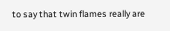to say that twin flames really are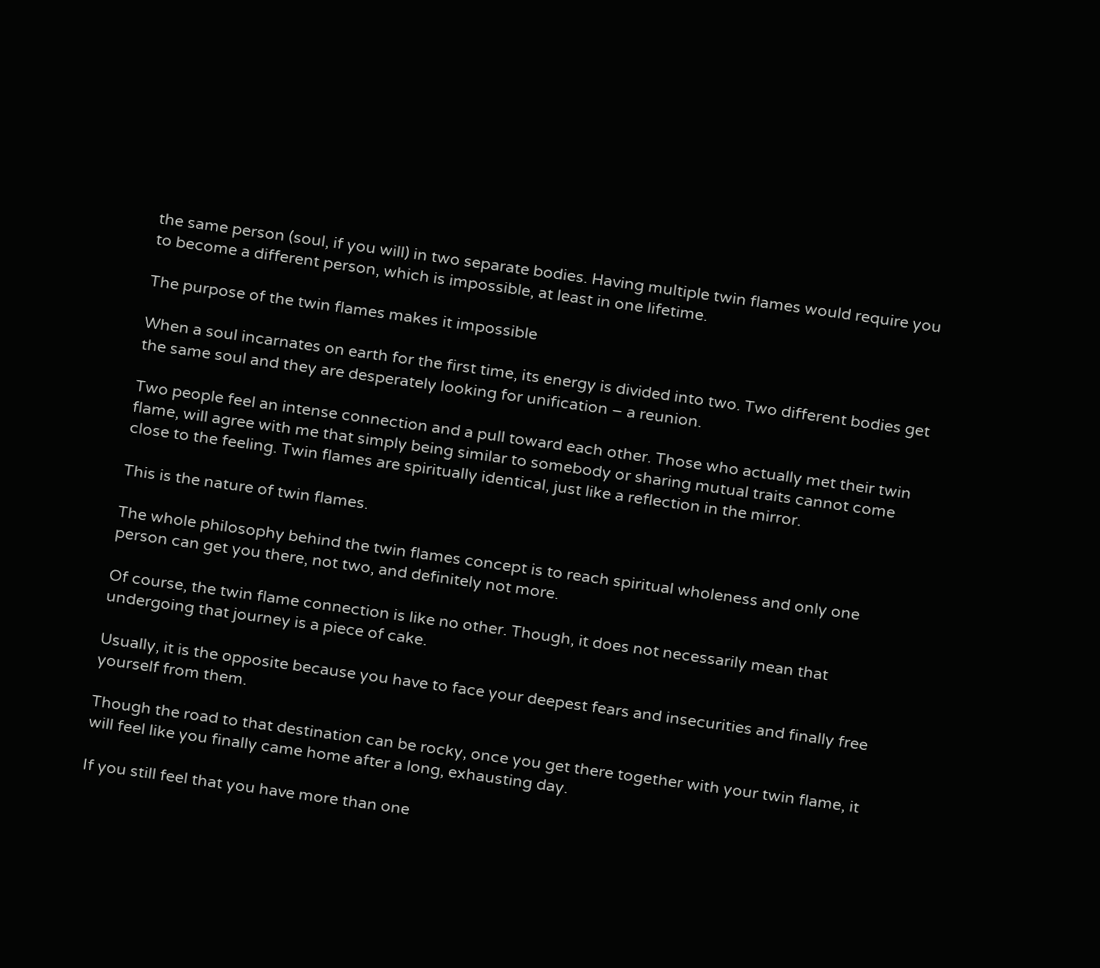the same person (soul, if you will) in two separate bodies. Having multiple twin flames would require you to become a different person, which is impossible, at least in one lifetime.

The purpose of the twin flames makes it impossible

When a soul incarnates on earth for the first time, its energy is divided into two. Two different bodies get the same soul and they are desperately looking for unification – a reunion.

Two people feel an intense connection and a pull toward each other. Those who actually met their twin flame, will agree with me that simply being similar to somebody or sharing mutual traits cannot come close to the feeling. Twin flames are spiritually identical, just like a reflection in the mirror.

This is the nature of twin flames.

The whole philosophy behind the twin flames concept is to reach spiritual wholeness and only one person can get you there, not two, and definitely not more.

Of course, the twin flame connection is like no other. Though, it does not necessarily mean that undergoing that journey is a piece of cake.

Usually, it is the opposite because you have to face your deepest fears and insecurities and finally free yourself from them.

Though the road to that destination can be rocky, once you get there together with your twin flame, it will feel like you finally came home after a long, exhausting day.

If you still feel that you have more than one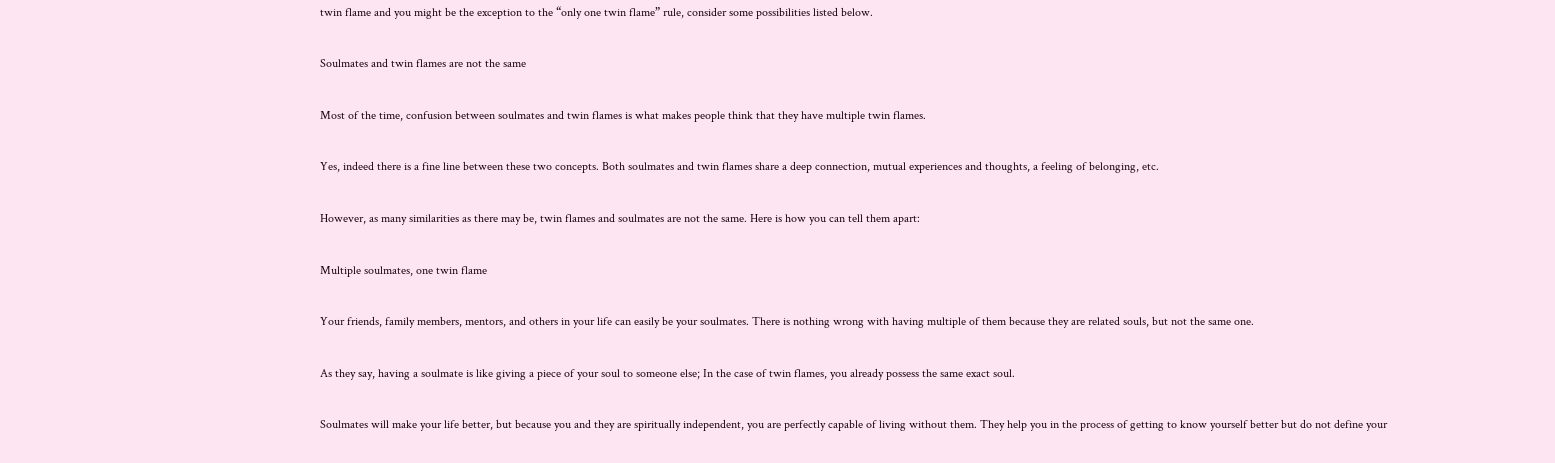twin flame and you might be the exception to the “only one twin flame” rule, consider some possibilities listed below.

Soulmates and twin flames are not the same

Most of the time, confusion between soulmates and twin flames is what makes people think that they have multiple twin flames.

Yes, indeed there is a fine line between these two concepts. Both soulmates and twin flames share a deep connection, mutual experiences and thoughts, a feeling of belonging, etc.

However, as many similarities as there may be, twin flames and soulmates are not the same. Here is how you can tell them apart:

Multiple soulmates, one twin flame

Your friends, family members, mentors, and others in your life can easily be your soulmates. There is nothing wrong with having multiple of them because they are related souls, but not the same one.

As they say, having a soulmate is like giving a piece of your soul to someone else; In the case of twin flames, you already possess the same exact soul.

Soulmates will make your life better, but because you and they are spiritually independent, you are perfectly capable of living without them. They help you in the process of getting to know yourself better but do not define your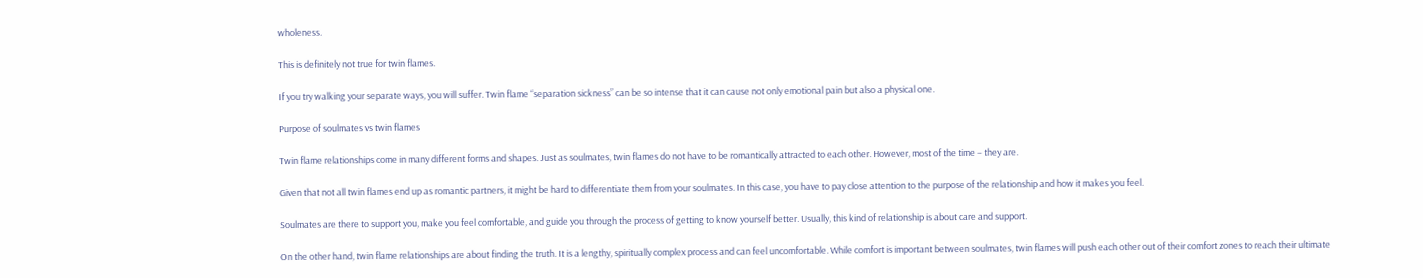wholeness.

This is definitely not true for twin flames.

If you try walking your separate ways, you will suffer. Twin flame “separation sickness” can be so intense that it can cause not only emotional pain but also a physical one.

Purpose of soulmates vs twin flames

Twin flame relationships come in many different forms and shapes. Just as soulmates, twin flames do not have to be romantically attracted to each other. However, most of the time – they are.

Given that not all twin flames end up as romantic partners, it might be hard to differentiate them from your soulmates. In this case, you have to pay close attention to the purpose of the relationship and how it makes you feel.

Soulmates are there to support you, make you feel comfortable, and guide you through the process of getting to know yourself better. Usually, this kind of relationship is about care and support.

On the other hand, twin flame relationships are about finding the truth. It is a lengthy, spiritually complex process and can feel uncomfortable. While comfort is important between soulmates, twin flames will push each other out of their comfort zones to reach their ultimate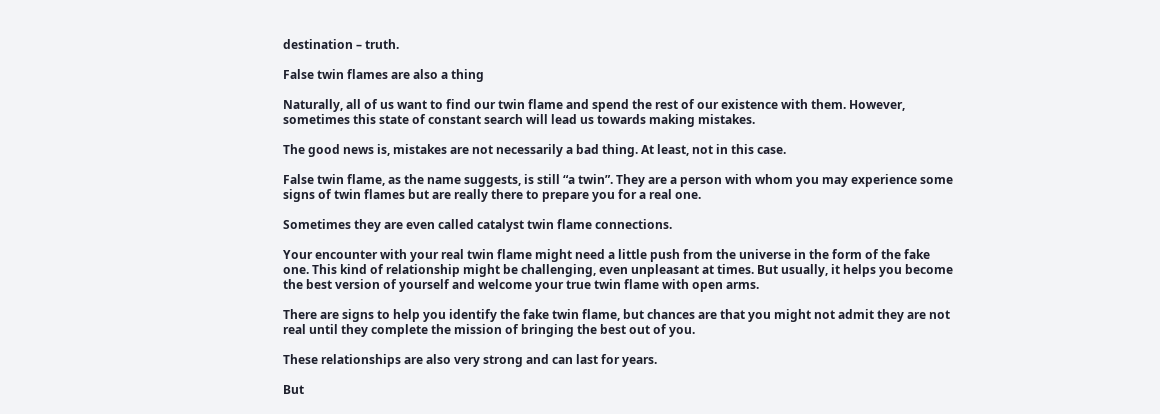destination – truth.

False twin flames are also a thing

Naturally, all of us want to find our twin flame and spend the rest of our existence with them. However, sometimes this state of constant search will lead us towards making mistakes.

The good news is, mistakes are not necessarily a bad thing. At least, not in this case.

False twin flame, as the name suggests, is still “a twin”. They are a person with whom you may experience some signs of twin flames but are really there to prepare you for a real one.

Sometimes they are even called catalyst twin flame connections.

Your encounter with your real twin flame might need a little push from the universe in the form of the fake one. This kind of relationship might be challenging, even unpleasant at times. But usually, it helps you become the best version of yourself and welcome your true twin flame with open arms.

There are signs to help you identify the fake twin flame, but chances are that you might not admit they are not real until they complete the mission of bringing the best out of you.

These relationships are also very strong and can last for years.

But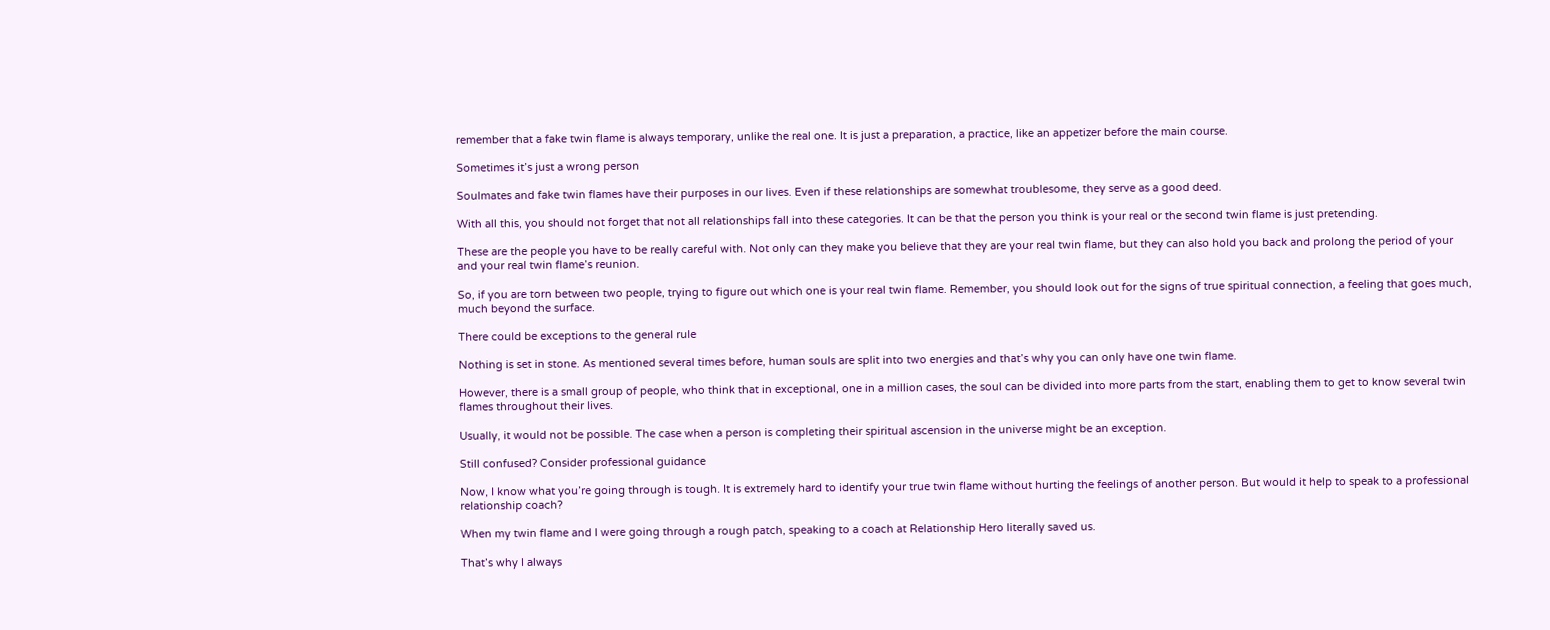remember that a fake twin flame is always temporary, unlike the real one. It is just a preparation, a practice, like an appetizer before the main course.

Sometimes it’s just a wrong person

Soulmates and fake twin flames have their purposes in our lives. Even if these relationships are somewhat troublesome, they serve as a good deed.

With all this, you should not forget that not all relationships fall into these categories. It can be that the person you think is your real or the second twin flame is just pretending.

These are the people you have to be really careful with. Not only can they make you believe that they are your real twin flame, but they can also hold you back and prolong the period of your and your real twin flame’s reunion.

So, if you are torn between two people, trying to figure out which one is your real twin flame. Remember, you should look out for the signs of true spiritual connection, a feeling that goes much, much beyond the surface.

There could be exceptions to the general rule

Nothing is set in stone. As mentioned several times before, human souls are split into two energies and that’s why you can only have one twin flame.

However, there is a small group of people, who think that in exceptional, one in a million cases, the soul can be divided into more parts from the start, enabling them to get to know several twin flames throughout their lives.

Usually, it would not be possible. The case when a person is completing their spiritual ascension in the universe might be an exception.

Still confused? Consider professional guidance

Now, I know what you’re going through is tough. It is extremely hard to identify your true twin flame without hurting the feelings of another person. But would it help to speak to a professional relationship coach?

When my twin flame and I were going through a rough patch, speaking to a coach at Relationship Hero literally saved us.

That’s why I always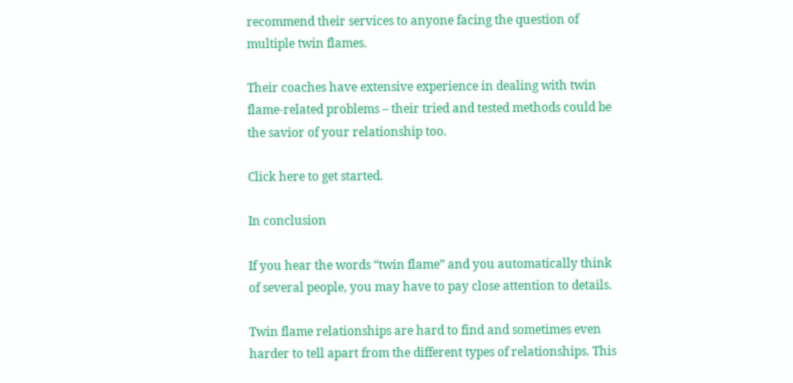recommend their services to anyone facing the question of multiple twin flames.

Their coaches have extensive experience in dealing with twin flame-related problems – their tried and tested methods could be the savior of your relationship too.

Click here to get started.

In conclusion

If you hear the words “twin flame” and you automatically think of several people, you may have to pay close attention to details.

Twin flame relationships are hard to find and sometimes even harder to tell apart from the different types of relationships. This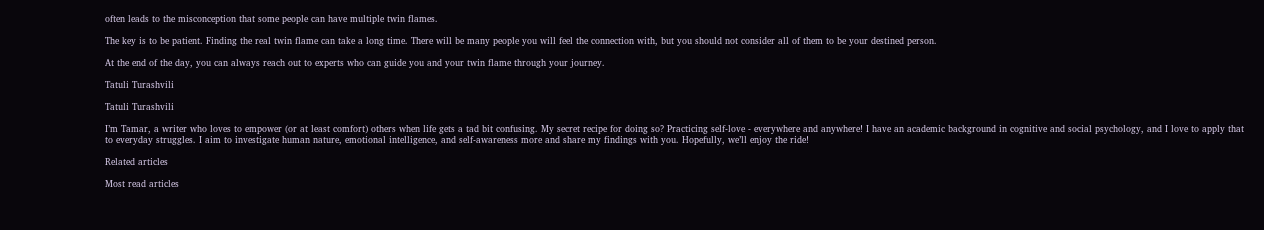often leads to the misconception that some people can have multiple twin flames.

The key is to be patient. Finding the real twin flame can take a long time. There will be many people you will feel the connection with, but you should not consider all of them to be your destined person.

At the end of the day, you can always reach out to experts who can guide you and your twin flame through your journey.

Tatuli Turashvili

Tatuli Turashvili

I’m Tamar, a writer who loves to empower (or at least comfort) others when life gets a tad bit confusing. My secret recipe for doing so? Practicing self-love - everywhere and anywhere! I have an academic background in cognitive and social psychology, and I love to apply that to everyday struggles. I aim to investigate human nature, emotional intelligence, and self-awareness more and share my findings with you. Hopefully, we’ll enjoy the ride!

Related articles

Most read articles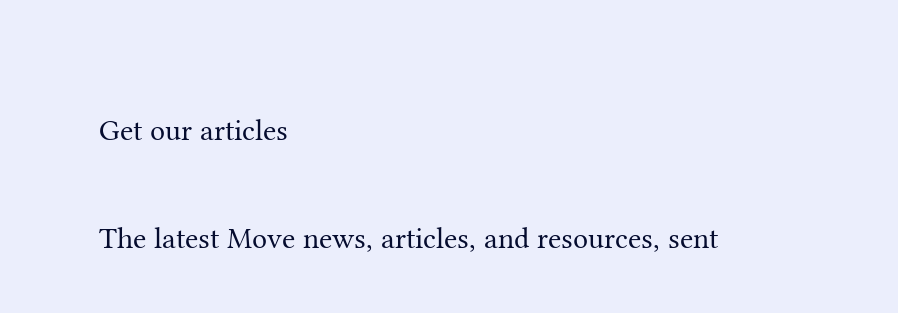Get our articles

The latest Move news, articles, and resources, sent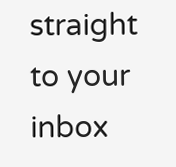straight to your inbox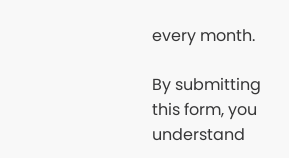every month.

By submitting this form, you understand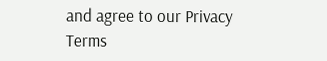and agree to our Privacy Terms